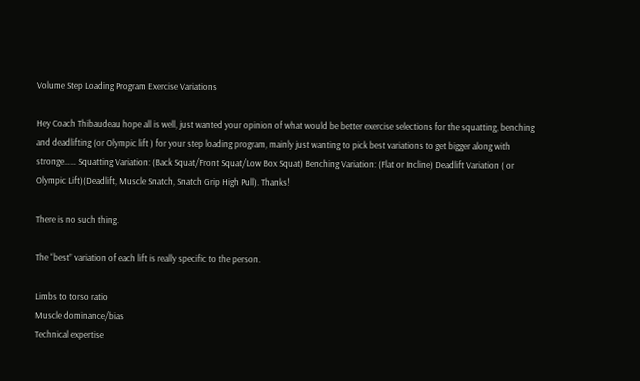Volume Step Loading Program Exercise Variations

Hey Coach Thibaudeau hope all is well, just wanted your opinion of what would be better exercise selections for the squatting, benching and deadlifting (or Olympic lift ) for your step loading program, mainly just wanting to pick best variations to get bigger along with stronge…… Squatting Variation: (Back Squat/Front Squat/Low Box Squat) Benching Variation: (Flat or Incline) Deadlift Variation ( or Olympic Lift)(Deadlift, Muscle Snatch, Snatch Grip High Pull). Thanks!

There is no such thing.

The “best” variation of each lift is really specific to the person.

Limbs to torso ratio
Muscle dominance/bias
Technical expertise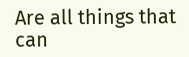Are all things that can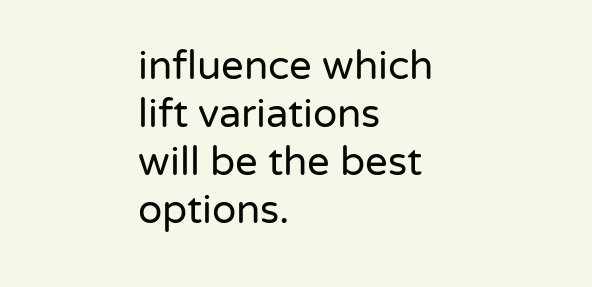influence which lift variations will be the best options.